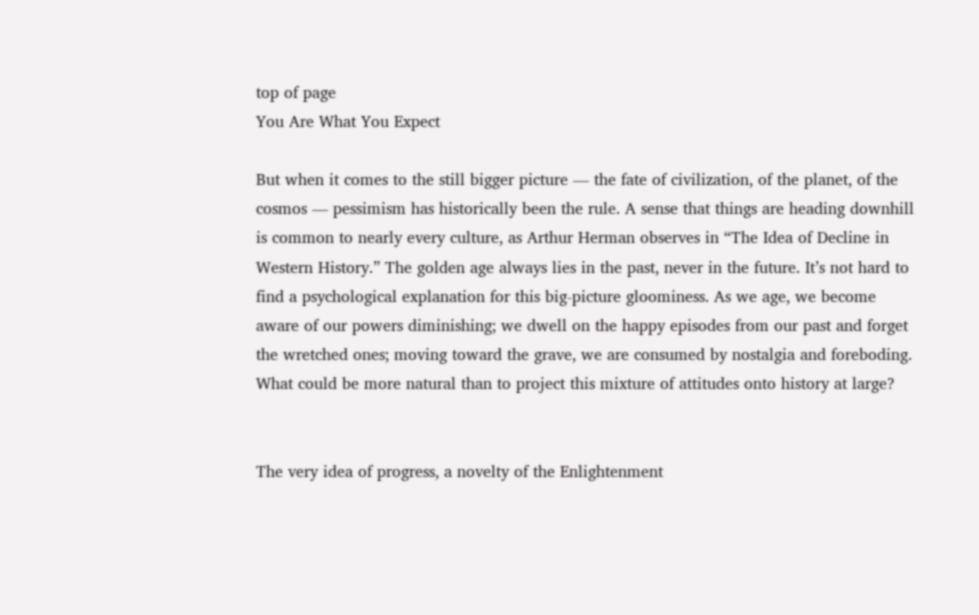top of page
You Are What You Expect

But when it comes to the still bigger picture — the fate of civilization, of the planet, of the cosmos — pessimism has historically been the rule. A sense that things are heading downhill is common to nearly every culture, as Arthur Herman observes in “The Idea of Decline in Western History.” The golden age always lies in the past, never in the future. It’s not hard to find a psychological explanation for this big-picture gloominess. As we age, we become aware of our powers diminishing; we dwell on the happy episodes from our past and forget the wretched ones; moving toward the grave, we are consumed by nostalgia and foreboding. What could be more natural than to project this mixture of attitudes onto history at large?


The very idea of progress, a novelty of the Enlightenment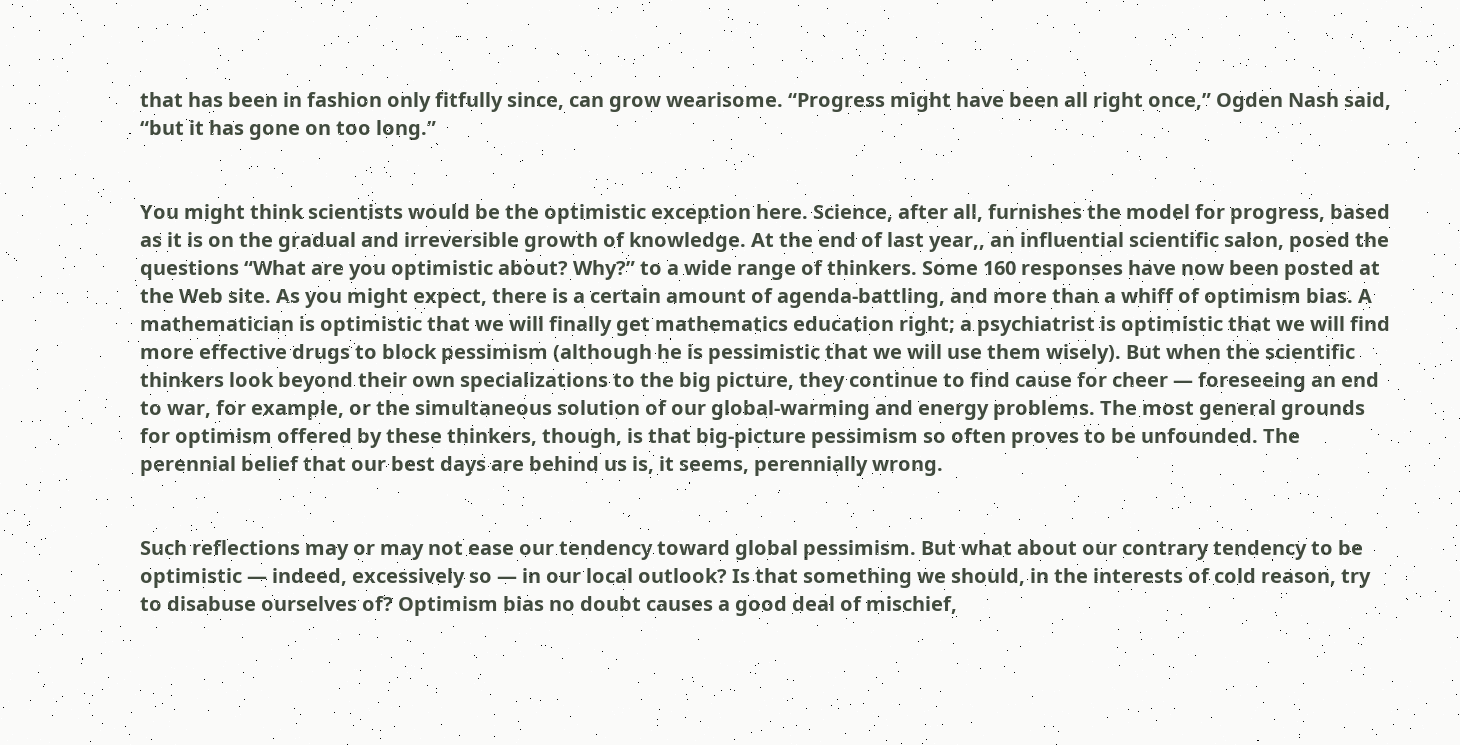that has been in fashion only fitfully since, can grow wearisome. “Progress might have been all right once,” Ogden Nash said, “but it has gone on too long.”


You might think scientists would be the optimistic exception here. Science, after all, furnishes the model for progress, based as it is on the gradual and irreversible growth of knowledge. At the end of last year,, an influential scientific salon, posed the questions “What are you optimistic about? Why?” to a wide range of thinkers. Some 160 responses have now been posted at the Web site. As you might expect, there is a certain amount of agenda-battling, and more than a whiff of optimism bias. A mathematician is optimistic that we will finally get mathematics education right; a psychiatrist is optimistic that we will find more effective drugs to block pessimism (although he is pessimistic that we will use them wisely). But when the scientific thinkers look beyond their own specializations to the big picture, they continue to find cause for cheer — foreseeing an end to war, for example, or the simultaneous solution of our global-warming and energy problems. The most general grounds for optimism offered by these thinkers, though, is that big-picture pessimism so often proves to be unfounded. The perennial belief that our best days are behind us is, it seems, perennially wrong.


Such reflections may or may not ease our tendency toward global pessimism. But what about our contrary tendency to be optimistic — indeed, excessively so — in our local outlook? Is that something we should, in the interests of cold reason, try to disabuse ourselves of? Optimism bias no doubt causes a good deal of mischief,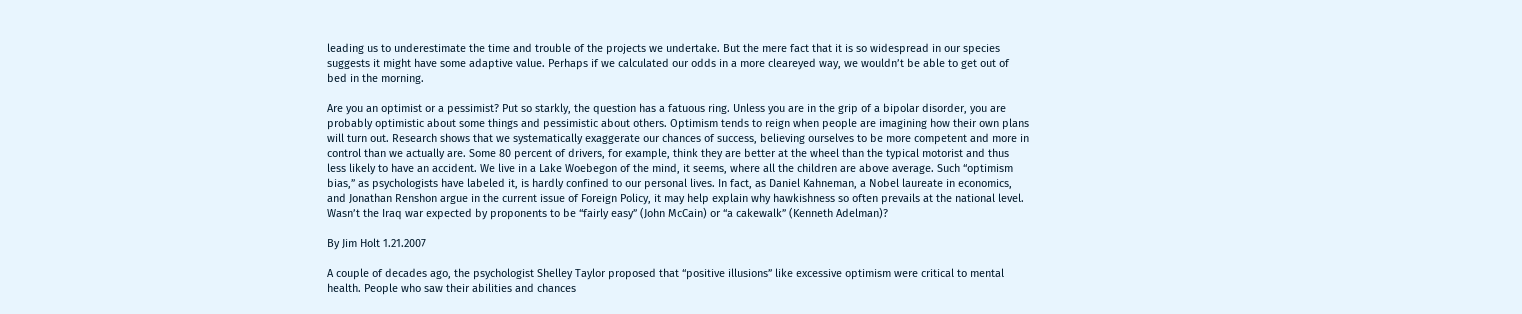leading us to underestimate the time and trouble of the projects we undertake. But the mere fact that it is so widespread in our species suggests it might have some adaptive value. Perhaps if we calculated our odds in a more cleareyed way, we wouldn’t be able to get out of bed in the morning.

Are you an optimist or a pessimist? Put so starkly, the question has a fatuous ring. Unless you are in the grip of a bipolar disorder, you are probably optimistic about some things and pessimistic about others. Optimism tends to reign when people are imagining how their own plans will turn out. Research shows that we systematically exaggerate our chances of success, believing ourselves to be more competent and more in control than we actually are. Some 80 percent of drivers, for example, think they are better at the wheel than the typical motorist and thus less likely to have an accident. We live in a Lake Woebegon of the mind, it seems, where all the children are above average. Such “optimism bias,” as psychologists have labeled it, is hardly confined to our personal lives. In fact, as Daniel Kahneman, a Nobel laureate in economics, and Jonathan Renshon argue in the current issue of Foreign Policy, it may help explain why hawkishness so often prevails at the national level. Wasn’t the Iraq war expected by proponents to be “fairly easy” (John McCain) or “a cakewalk” (Kenneth Adelman)?

By Jim Holt 1.21.2007

A couple of decades ago, the psychologist Shelley Taylor proposed that “positive illusions” like excessive optimism were critical to mental health. People who saw their abilities and chances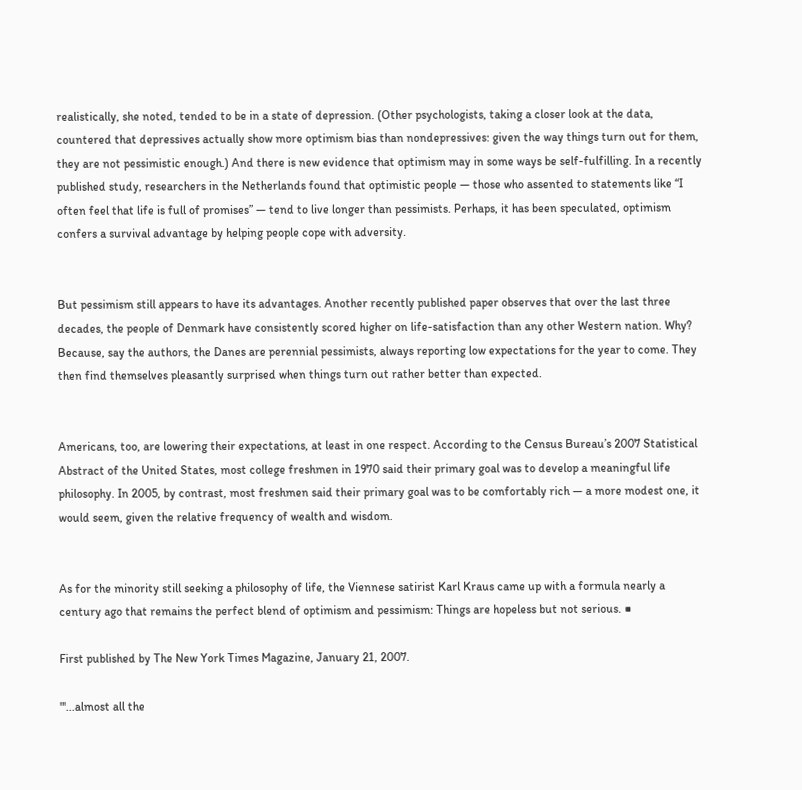realistically, she noted, tended to be in a state of depression. (Other psychologists, taking a closer look at the data, countered that depressives actually show more optimism bias than nondepressives: given the way things turn out for them, they are not pessimistic enough.) And there is new evidence that optimism may in some ways be self-fulfilling. In a recently published study, researchers in the Netherlands found that optimistic people — those who assented to statements like “I often feel that life is full of promises” — tend to live longer than pessimists. Perhaps, it has been speculated, optimism confers a survival advantage by helping people cope with adversity.


But pessimism still appears to have its advantages. Another recently published paper observes that over the last three decades, the people of Denmark have consistently scored higher on life-satisfaction than any other Western nation. Why? Because, say the authors, the Danes are perennial pessimists, always reporting low expectations for the year to come. They then find themselves pleasantly surprised when things turn out rather better than expected.


Americans, too, are lowering their expectations, at least in one respect. According to the Census Bureau’s 2007 Statistical Abstract of the United States, most college freshmen in 1970 said their primary goal was to develop a meaningful life philosophy. In 2005, by contrast, most freshmen said their primary goal was to be comfortably rich — a more modest one, it would seem, given the relative frequency of wealth and wisdom.


As for the minority still seeking a philosophy of life, the Viennese satirist Karl Kraus came up with a formula nearly a century ago that remains the perfect blend of optimism and pessimism: Things are hopeless but not serious. ■

First published by The New York Times Magazine, January 21, 2007.

"'...almost all the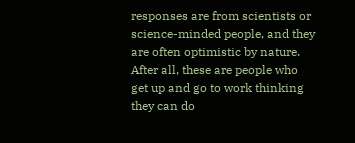responses are from scientists or science-minded people, and they are often optimistic by nature. After all, these are people who get up and go to work thinking they can do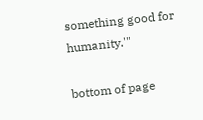something good for humanity.'"

bottom of page